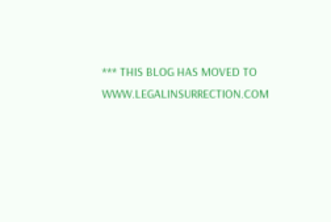*** THIS BLOG HAS MOVED TO WWW.LEGALINSURRECTION.COM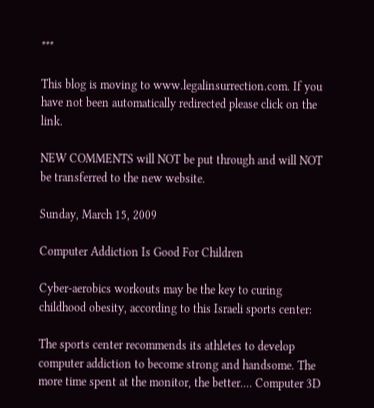***

This blog is moving to www.legalinsurrection.com. If you have not been automatically redirected please click on the link.

NEW COMMENTS will NOT be put through and will NOT be transferred to the new website.

Sunday, March 15, 2009

Computer Addiction Is Good For Children

Cyber-aerobics workouts may be the key to curing childhood obesity, according to this Israeli sports center:

The sports center recommends its athletes to develop computer addiction to become strong and handsome. The more time spent at the monitor, the better.... Computer 3D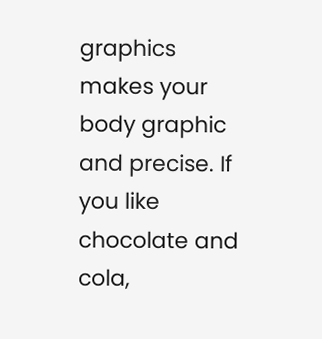graphics makes your body graphic and precise. If you like chocolate and cola,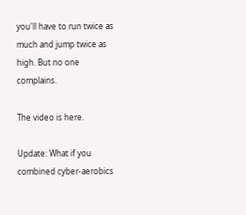you'll have to run twice as much and jump twice as high. But no one complains.

The video is here.

Update: What if you combined cyber-aerobics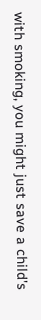with smoking, you might just save a child's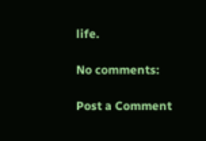life.

No comments:

Post a Comment